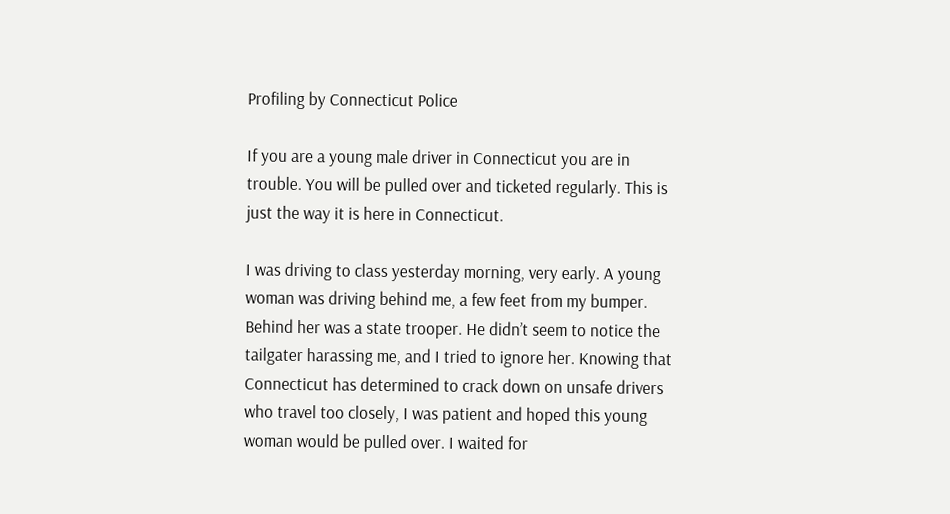Profiling by Connecticut Police

If you are a young male driver in Connecticut you are in trouble. You will be pulled over and ticketed regularly. This is just the way it is here in Connecticut.

I was driving to class yesterday morning, very early. A young woman was driving behind me, a few feet from my bumper. Behind her was a state trooper. He didn’t seem to notice the tailgater harassing me, and I tried to ignore her. Knowing that Connecticut has determined to crack down on unsafe drivers who travel too closely, I was patient and hoped this young woman would be pulled over. I waited for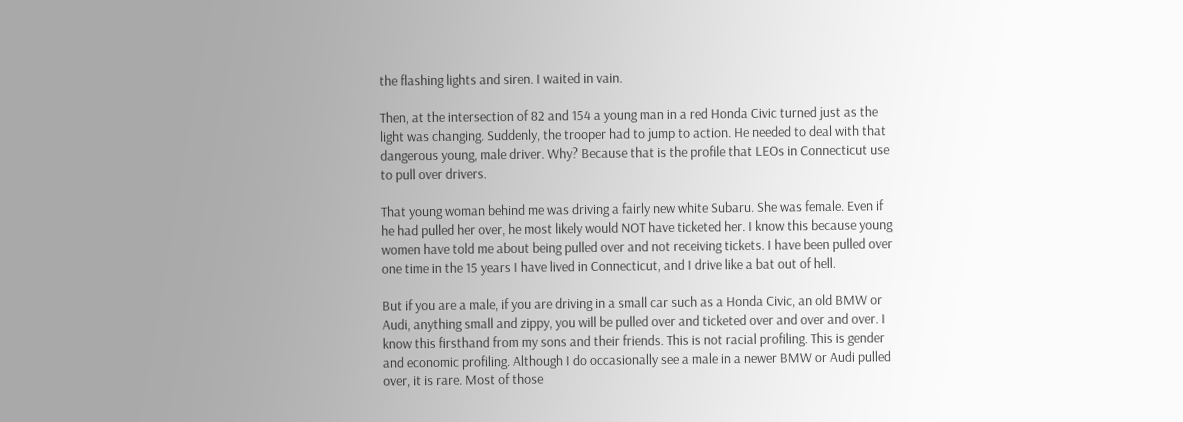the flashing lights and siren. I waited in vain.

Then, at the intersection of 82 and 154 a young man in a red Honda Civic turned just as the light was changing. Suddenly, the trooper had to jump to action. He needed to deal with that dangerous young, male driver. Why? Because that is the profile that LEOs in Connecticut use to pull over drivers.

That young woman behind me was driving a fairly new white Subaru. She was female. Even if he had pulled her over, he most likely would NOT have ticketed her. I know this because young women have told me about being pulled over and not receiving tickets. I have been pulled over one time in the 15 years I have lived in Connecticut, and I drive like a bat out of hell.

But if you are a male, if you are driving in a small car such as a Honda Civic, an old BMW or Audi, anything small and zippy, you will be pulled over and ticketed over and over and over. I know this firsthand from my sons and their friends. This is not racial profiling. This is gender and economic profiling. Although I do occasionally see a male in a newer BMW or Audi pulled over, it is rare. Most of those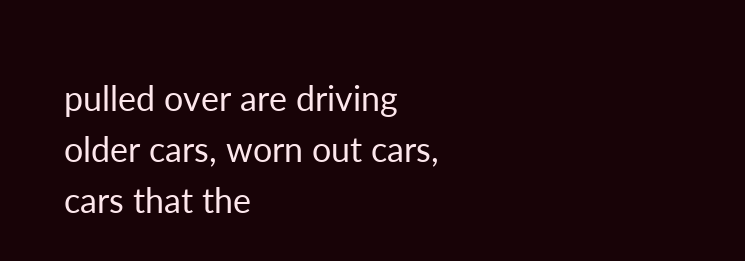pulled over are driving older cars, worn out cars, cars that the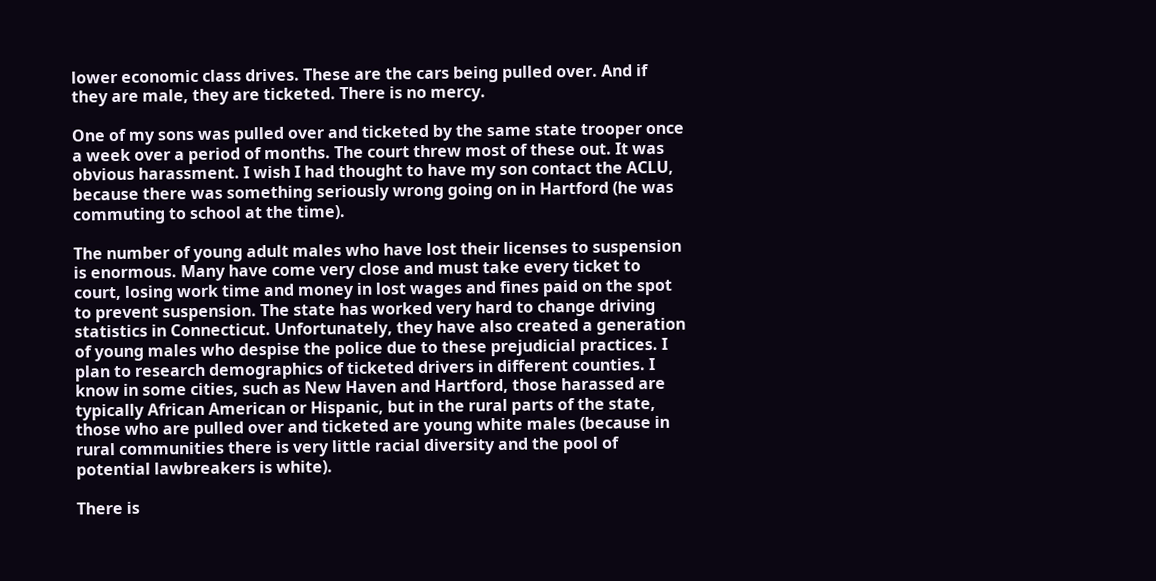lower economic class drives. These are the cars being pulled over. And if they are male, they are ticketed. There is no mercy.

One of my sons was pulled over and ticketed by the same state trooper once a week over a period of months. The court threw most of these out. It was obvious harassment. I wish I had thought to have my son contact the ACLU, because there was something seriously wrong going on in Hartford (he was commuting to school at the time).

The number of young adult males who have lost their licenses to suspension is enormous. Many have come very close and must take every ticket to court, losing work time and money in lost wages and fines paid on the spot to prevent suspension. The state has worked very hard to change driving statistics in Connecticut. Unfortunately, they have also created a generation of young males who despise the police due to these prejudicial practices. I plan to research demographics of ticketed drivers in different counties. I know in some cities, such as New Haven and Hartford, those harassed are typically African American or Hispanic, but in the rural parts of the state, those who are pulled over and ticketed are young white males (because in rural communities there is very little racial diversity and the pool of potential lawbreakers is white).

There is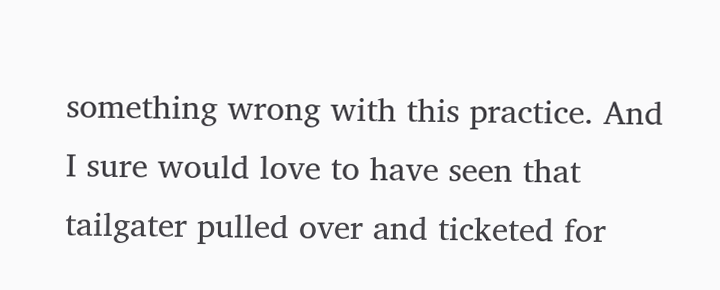something wrong with this practice. And I sure would love to have seen that tailgater pulled over and ticketed for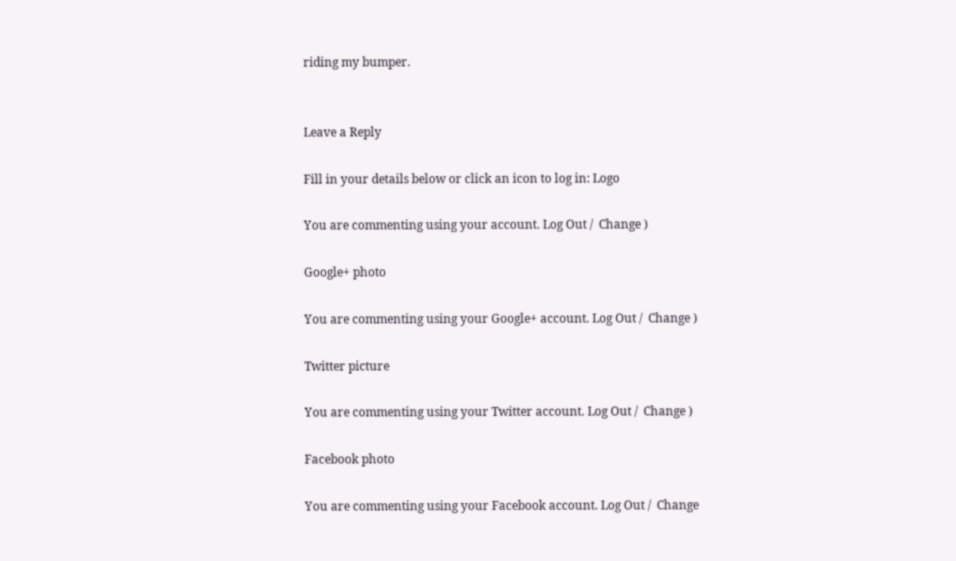riding my bumper.


Leave a Reply

Fill in your details below or click an icon to log in: Logo

You are commenting using your account. Log Out /  Change )

Google+ photo

You are commenting using your Google+ account. Log Out /  Change )

Twitter picture

You are commenting using your Twitter account. Log Out /  Change )

Facebook photo

You are commenting using your Facebook account. Log Out /  Change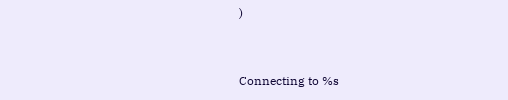)


Connecting to %s